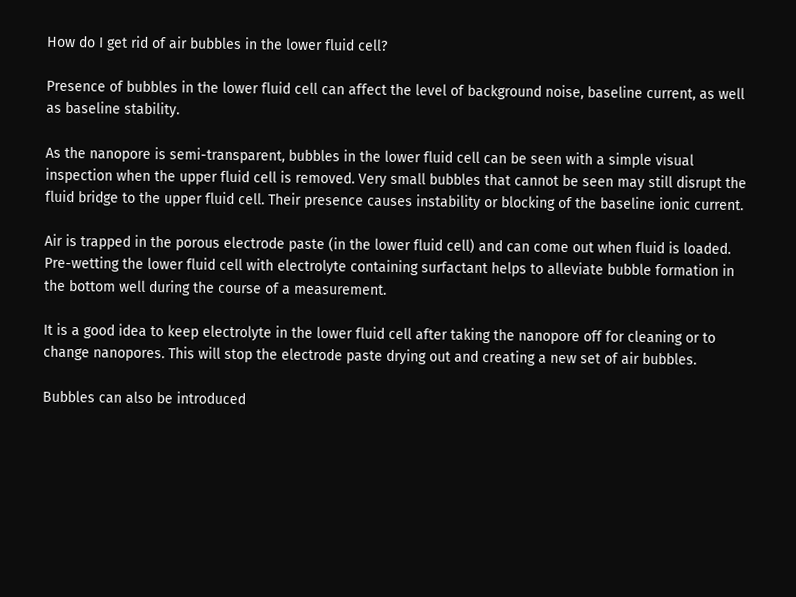How do I get rid of air bubbles in the lower fluid cell?

Presence of bubbles in the lower fluid cell can affect the level of background noise, baseline current, as well as baseline stability.

As the nanopore is semi-transparent, bubbles in the lower fluid cell can be seen with a simple visual inspection when the upper fluid cell is removed. Very small bubbles that cannot be seen may still disrupt the fluid bridge to the upper fluid cell. Their presence causes instability or blocking of the baseline ionic current.

Air is trapped in the porous electrode paste (in the lower fluid cell) and can come out when fluid is loaded. Pre-wetting the lower fluid cell with electrolyte containing surfactant helps to alleviate bubble formation in the bottom well during the course of a measurement.

It is a good idea to keep electrolyte in the lower fluid cell after taking the nanopore off for cleaning or to change nanopores. This will stop the electrode paste drying out and creating a new set of air bubbles.

Bubbles can also be introduced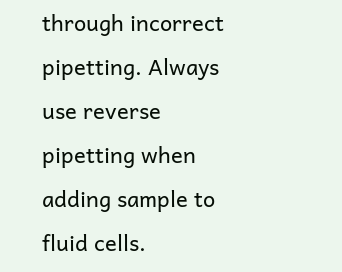through incorrect pipetting. Always use reverse pipetting when adding sample to fluid cells.